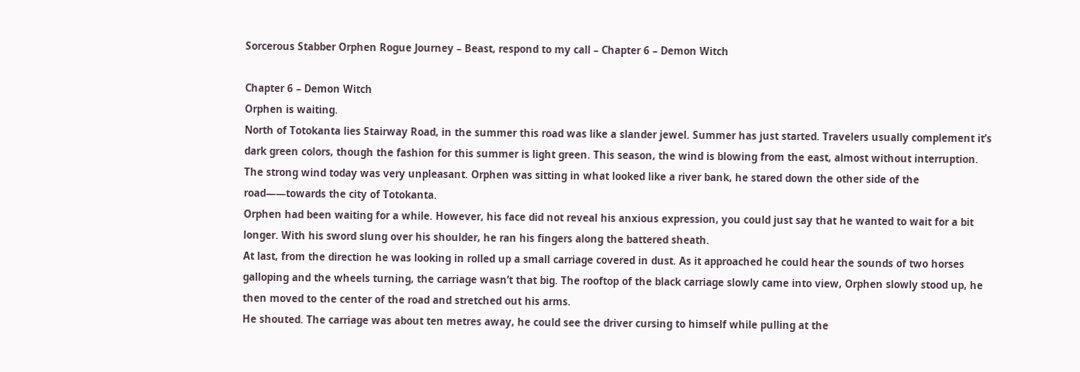Sorcerous Stabber Orphen Rogue Journey – Beast, respond to my call – Chapter 6 – Demon Witch

Chapter 6 – Demon Witch
Orphen is waiting.
North of Totokanta lies Stairway Road, in the summer this road was like a slander jewel. Summer has just started. Travelers usually complement it’s dark green colors, though the fashion for this summer is light green. This season, the wind is blowing from the east, almost without interruption. The strong wind today was very unpleasant. Orphen was sitting in what looked like a river bank, he stared down the other side of the road——towards the city of Totokanta.
Orphen had been waiting for a while. However, his face did not reveal his anxious expression, you could just say that he wanted to wait for a bit longer. With his sword slung over his shoulder, he ran his fingers along the battered sheath.
At last, from the direction he was looking in rolled up a small carriage covered in dust. As it approached he could hear the sounds of two horses galloping and the wheels turning, the carriage wasn’t that big. The rooftop of the black carriage slowly came into view, Orphen slowly stood up, he then moved to the center of the road and stretched out his arms.
He shouted. The carriage was about ten metres away, he could see the driver cursing to himself while pulling at the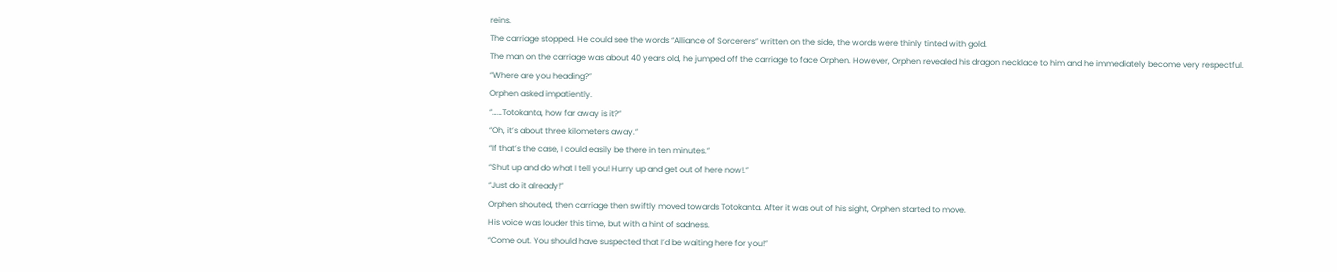reins.
The carriage stopped. He could see the words “Alliance of Sorcerers” written on the side, the words were thinly tinted with gold.
The man on the carriage was about 40 years old, he jumped off the carriage to face Orphen. However, Orphen revealed his dragon necklace to him and he immediately become very respectful.
“Where are you heading?”
Orphen asked impatiently.
“……Totokanta, how far away is it?”
“Oh, it’s about three kilometers away.”
“If that’s the case, I could easily be there in ten minutes.”
“Shut up and do what I tell you! Hurry up and get out of here now!.”
“Just do it already!”
Orphen shouted, then carriage then swiftly moved towards Totokanta. After it was out of his sight, Orphen started to move.
His voice was louder this time, but with a hint of sadness.
“Come out. You should have suspected that I’d be waiting here for you!”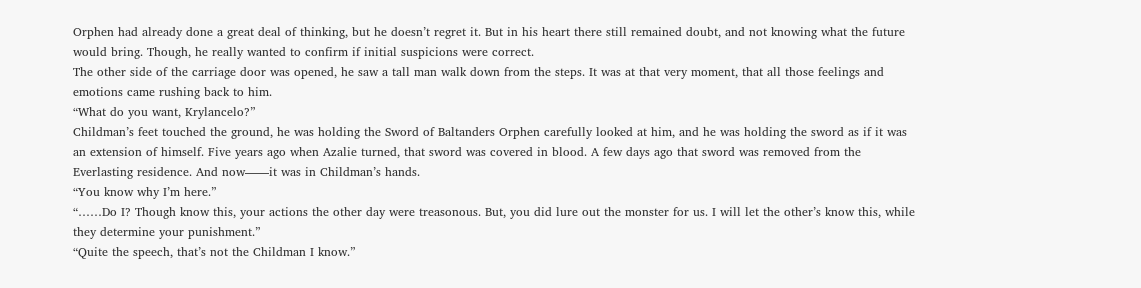Orphen had already done a great deal of thinking, but he doesn’t regret it. But in his heart there still remained doubt, and not knowing what the future would bring. Though, he really wanted to confirm if initial suspicions were correct.
The other side of the carriage door was opened, he saw a tall man walk down from the steps. It was at that very moment, that all those feelings and emotions came rushing back to him.
“What do you want, Krylancelo?”
Childman’s feet touched the ground, he was holding the Sword of Baltanders Orphen carefully looked at him, and he was holding the sword as if it was an extension of himself. Five years ago when Azalie turned, that sword was covered in blood. A few days ago that sword was removed from the Everlasting residence. And now——it was in Childman’s hands.
“You know why I’m here.”
“……Do I? Though know this, your actions the other day were treasonous. But, you did lure out the monster for us. I will let the other’s know this, while they determine your punishment.”
“Quite the speech, that’s not the Childman I know.”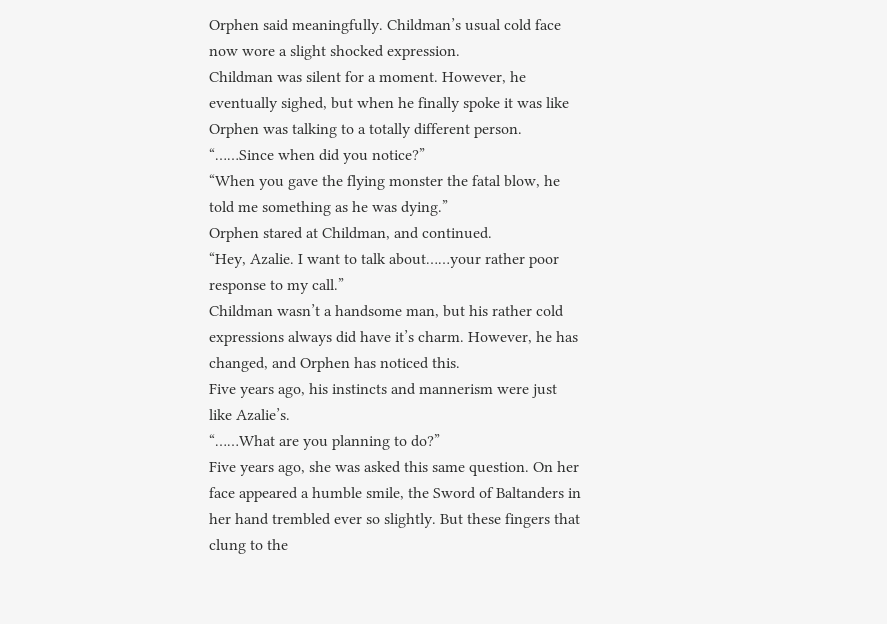Orphen said meaningfully. Childman’s usual cold face now wore a slight shocked expression.
Childman was silent for a moment. However, he eventually sighed, but when he finally spoke it was like Orphen was talking to a totally different person.
“……Since when did you notice?”
“When you gave the flying monster the fatal blow, he told me something as he was dying.”
Orphen stared at Childman, and continued.
“Hey, Azalie. I want to talk about……your rather poor response to my call.”
Childman wasn’t a handsome man, but his rather cold expressions always did have it’s charm. However, he has changed, and Orphen has noticed this.
Five years ago, his instincts and mannerism were just like Azalie’s.
“……What are you planning to do?”
Five years ago, she was asked this same question. On her face appeared a humble smile, the Sword of Baltanders in her hand trembled ever so slightly. But these fingers that clung to the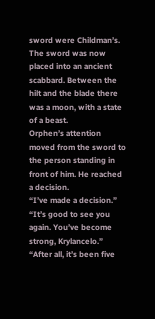sword were Childman’s.
The sword was now placed into an ancient scabbard. Between the hilt and the blade there was a moon, with a state of a beast.
Orphen’s attention moved from the sword to the person standing in front of him. He reached a decision.
“I’ve made a decision.”
“It’s good to see you again. You’ve become strong, Krylancelo.”
“After all, it’s been five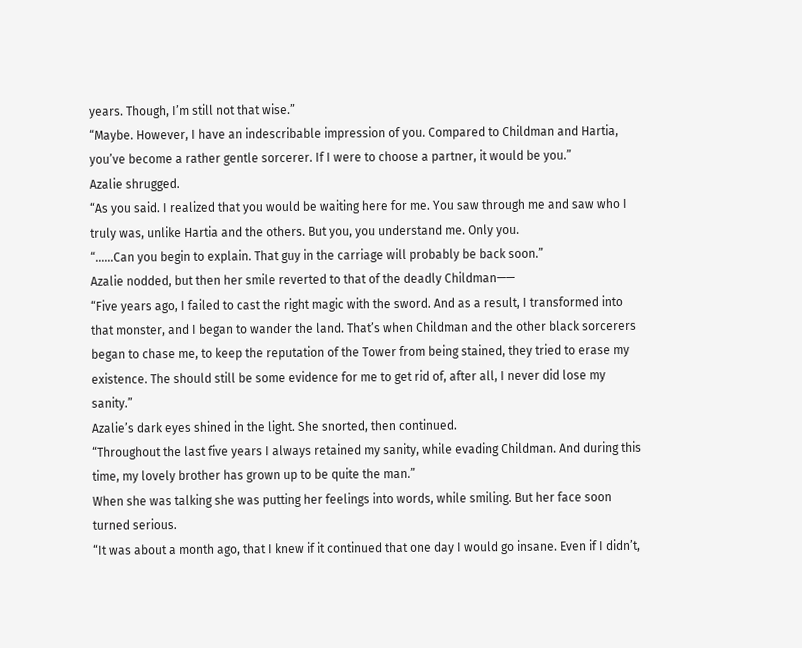years. Though, I’m still not that wise.”
“Maybe. However, I have an indescribable impression of you. Compared to Childman and Hartia, you’ve become a rather gentle sorcerer. If I were to choose a partner, it would be you.”
Azalie shrugged.
“As you said. I realized that you would be waiting here for me. You saw through me and saw who I truly was, unlike Hartia and the others. But you, you understand me. Only you.
“……Can you begin to explain. That guy in the carriage will probably be back soon.”
Azalie nodded, but then her smile reverted to that of the deadly Childman——
“Five years ago, I failed to cast the right magic with the sword. And as a result, I transformed into that monster, and I began to wander the land. That’s when Childman and the other black sorcerers began to chase me, to keep the reputation of the Tower from being stained, they tried to erase my existence. The should still be some evidence for me to get rid of, after all, I never did lose my sanity.”
Azalie’s dark eyes shined in the light. She snorted, then continued.
“Throughout the last five years I always retained my sanity, while evading Childman. And during this time, my lovely brother has grown up to be quite the man.”
When she was talking she was putting her feelings into words, while smiling. But her face soon turned serious.
“It was about a month ago, that I knew if it continued that one day I would go insane. Even if I didn’t,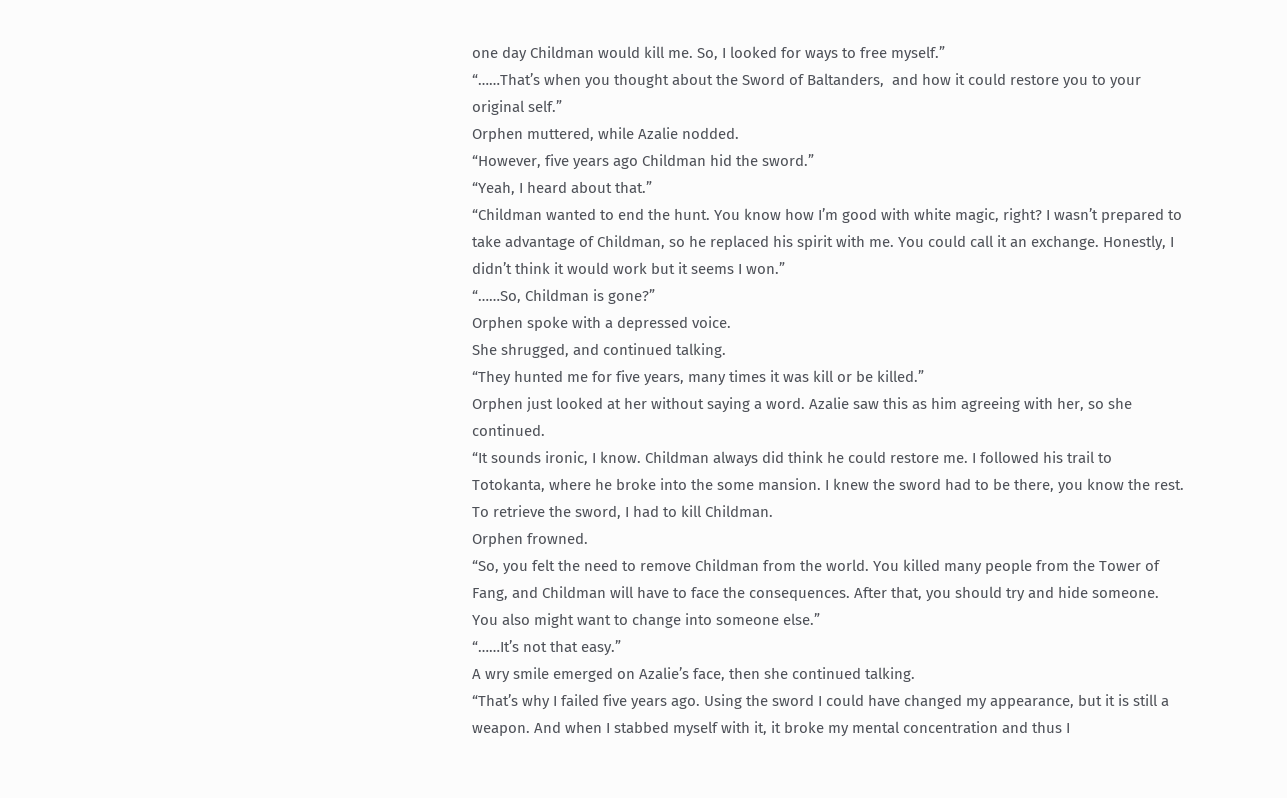one day Childman would kill me. So, I looked for ways to free myself.”
“……That’s when you thought about the Sword of Baltanders,  and how it could restore you to your original self.”
Orphen muttered, while Azalie nodded.
“However, five years ago Childman hid the sword.”
“Yeah, I heard about that.”
“Childman wanted to end the hunt. You know how I’m good with white magic, right? I wasn’t prepared to take advantage of Childman, so he replaced his spirit with me. You could call it an exchange. Honestly, I didn’t think it would work but it seems I won.”
“……So, Childman is gone?”
Orphen spoke with a depressed voice.
She shrugged, and continued talking.
“They hunted me for five years, many times it was kill or be killed.”
Orphen just looked at her without saying a word. Azalie saw this as him agreeing with her, so she continued.
“It sounds ironic, I know. Childman always did think he could restore me. I followed his trail to Totokanta, where he broke into the some mansion. I knew the sword had to be there, you know the rest. To retrieve the sword, I had to kill Childman.
Orphen frowned.
“So, you felt the need to remove Childman from the world. You killed many people from the Tower of Fang, and Childman will have to face the consequences. After that, you should try and hide someone. You also might want to change into someone else.”
“……It’s not that easy.”
A wry smile emerged on Azalie’s face, then she continued talking.
“That’s why I failed five years ago. Using the sword I could have changed my appearance, but it is still a weapon. And when I stabbed myself with it, it broke my mental concentration and thus I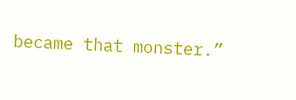became that monster.”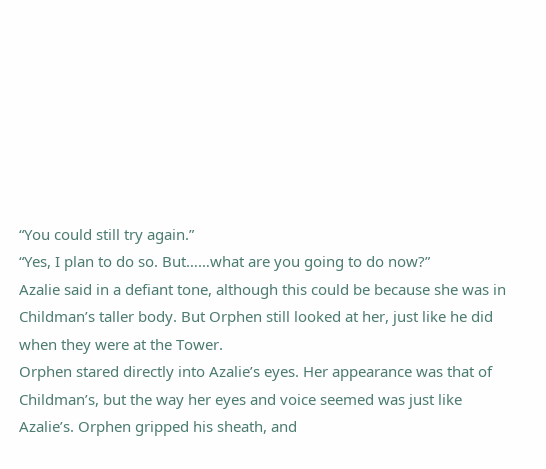“You could still try again.”
“Yes, I plan to do so. But……what are you going to do now?”
Azalie said in a defiant tone, although this could be because she was in Childman’s taller body. But Orphen still looked at her, just like he did when they were at the Tower.
Orphen stared directly into Azalie’s eyes. Her appearance was that of Childman’s, but the way her eyes and voice seemed was just like Azalie’s. Orphen gripped his sheath, and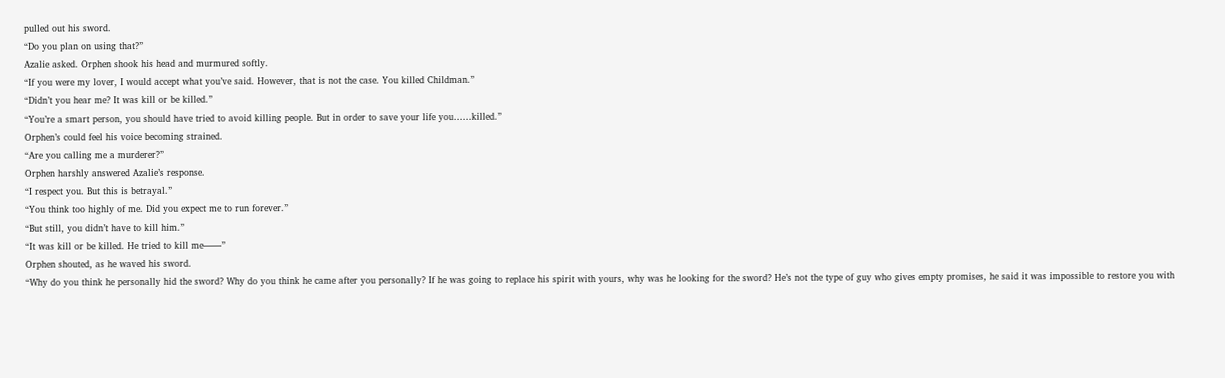pulled out his sword.
“Do you plan on using that?”
Azalie asked. Orphen shook his head and murmured softly.
“If you were my lover, I would accept what you’ve said. However, that is not the case. You killed Childman.”
“Didn’t you hear me? It was kill or be killed.”
“You’re a smart person, you should have tried to avoid killing people. But in order to save your life you……killed.”
Orphen’s could feel his voice becoming strained.
“Are you calling me a murderer?”
Orphen harshly answered Azalie’s response.
“I respect you. But this is betrayal.”
“You think too highly of me. Did you expect me to run forever.”
“But still, you didn’t have to kill him.”
“It was kill or be killed. He tried to kill me——”
Orphen shouted, as he waved his sword.
“Why do you think he personally hid the sword? Why do you think he came after you personally? If he was going to replace his spirit with yours, why was he looking for the sword? He’s not the type of guy who gives empty promises, he said it was impossible to restore you with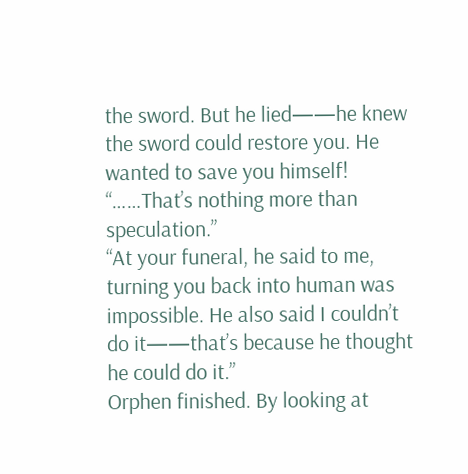the sword. But he lied——he knew the sword could restore you. He wanted to save you himself!
“……That’s nothing more than speculation.”
“At your funeral, he said to me, turning you back into human was impossible. He also said I couldn’t do it——that’s because he thought he could do it.”
Orphen finished. By looking at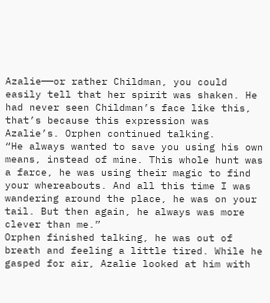Azalie——or rather Childman, you could easily tell that her spirit was shaken. He had never seen Childman’s face like this, that’s because this expression was Azalie’s. Orphen continued talking.
“He always wanted to save you using his own means, instead of mine. This whole hunt was a farce, he was using their magic to find your whereabouts. And all this time I was wandering around the place, he was on your tail. But then again, he always was more clever than me.”
Orphen finished talking, he was out of breath and feeling a little tired. While he gasped for air, Azalie looked at him with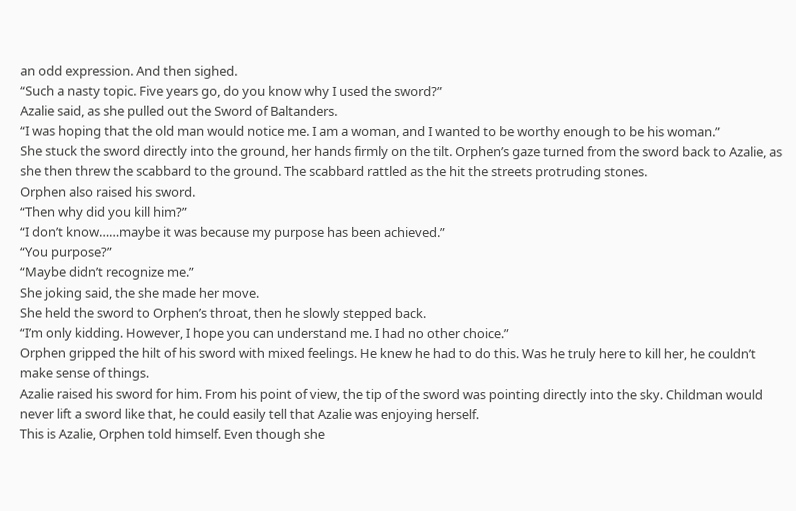an odd expression. And then sighed.
“Such a nasty topic. Five years go, do you know why I used the sword?”
Azalie said, as she pulled out the Sword of Baltanders.
“I was hoping that the old man would notice me. I am a woman, and I wanted to be worthy enough to be his woman.”
She stuck the sword directly into the ground, her hands firmly on the tilt. Orphen’s gaze turned from the sword back to Azalie, as she then threw the scabbard to the ground. The scabbard rattled as the hit the streets protruding stones.
Orphen also raised his sword.
“Then why did you kill him?”
“I don’t know……maybe it was because my purpose has been achieved.”
“You purpose?”
“Maybe didn’t recognize me.”
She joking said, the she made her move.
She held the sword to Orphen’s throat, then he slowly stepped back.
“I’m only kidding. However, I hope you can understand me. I had no other choice.”
Orphen gripped the hilt of his sword with mixed feelings. He knew he had to do this. Was he truly here to kill her, he couldn’t make sense of things.
Azalie raised his sword for him. From his point of view, the tip of the sword was pointing directly into the sky. Childman would never lift a sword like that, he could easily tell that Azalie was enjoying herself.
This is Azalie, Orphen told himself. Even though she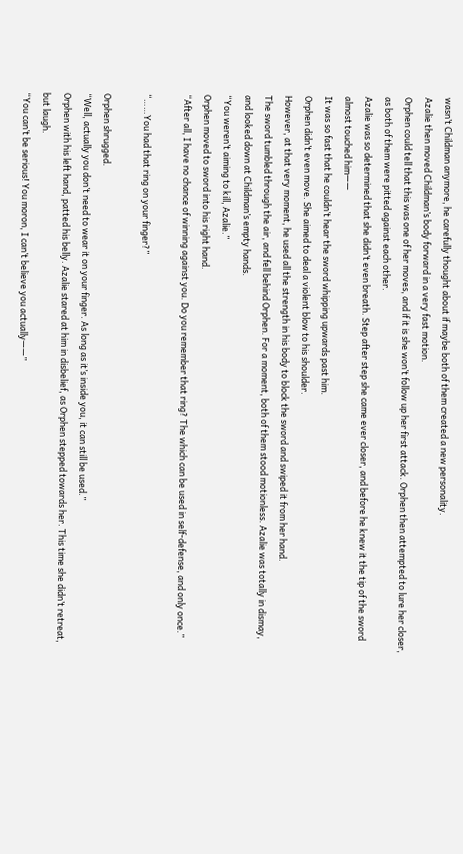wasn’t Childman anymore, he carefully thought about if maybe both of them created a new personality.
Azalie then moved Childman’s body forward in a very fast motion.
Orphen could tell that this was one of her moves, and if it is she won’t follow up her first attack. Orphen then attempted to lure her closer, as both of them were pitted against each other.
Azalie was so determined that she didn’t even breath. Step after step she came ever closer, and before he knew it the tip of the sword almost touched him——
It was so fast that he couldn’t hear the sword whipping upwards past him.
Orphen didn’t even move. She aimed to deal a violent blow to his shoulder.
However, at that very moment, he used all the strength in his body to block the sword and swiped it from her hand.
The sword tumbled through the air, and fell behind Orphen. For a moment, both of them stood motionless. Azalie was totally in dismay, and looked down at Childman’s empty hands.
“You weren’t aiming to kill, Azalie.”
Orphen moved to sword into his right hand.
“After all, I have no chance of winning against you. Do you remember that ring? The which can be used in self-defense, and only once.”

“……You had that ring on your finger?”

Orphen shrugged.
“Well, actually you don’t need to wear it on your finger. As long as it’s inside you, it can still be used.”
Orphen with his left hand, patted his belly. Azalie stared at him in disbelief, as Orphen stepped towards her. This time she didn’t retreat, but laugh.
“You can’t be serious! You moron, I can’t believe you actually——”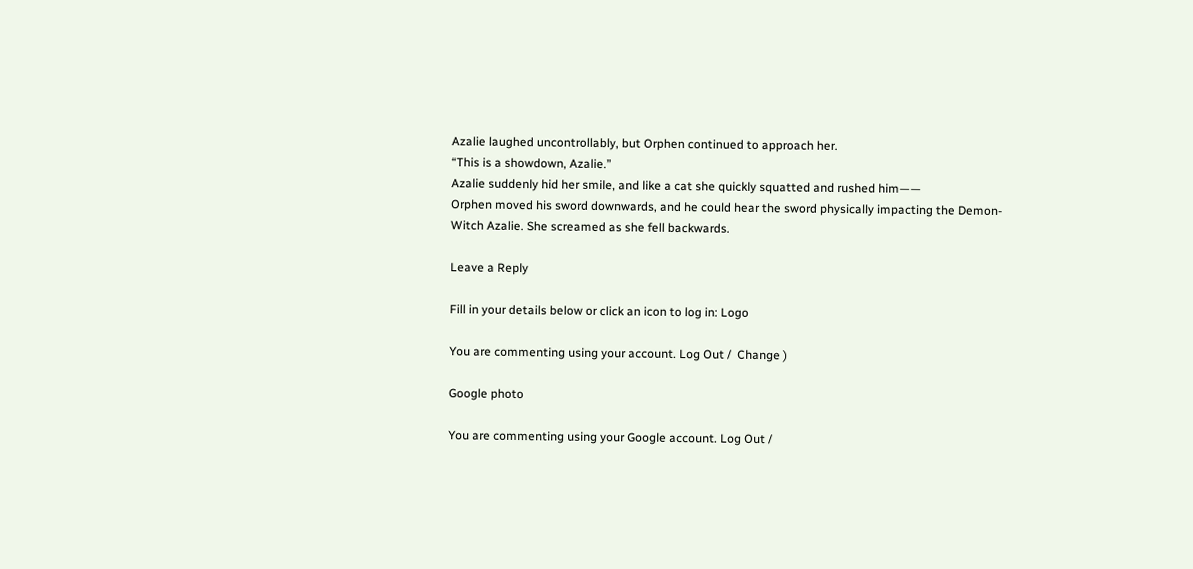Azalie laughed uncontrollably, but Orphen continued to approach her.
“This is a showdown, Azalie.”
Azalie suddenly hid her smile, and like a cat she quickly squatted and rushed him——
Orphen moved his sword downwards, and he could hear the sword physically impacting the Demon-Witch Azalie. She screamed as she fell backwards.

Leave a Reply

Fill in your details below or click an icon to log in: Logo

You are commenting using your account. Log Out /  Change )

Google photo

You are commenting using your Google account. Log Out /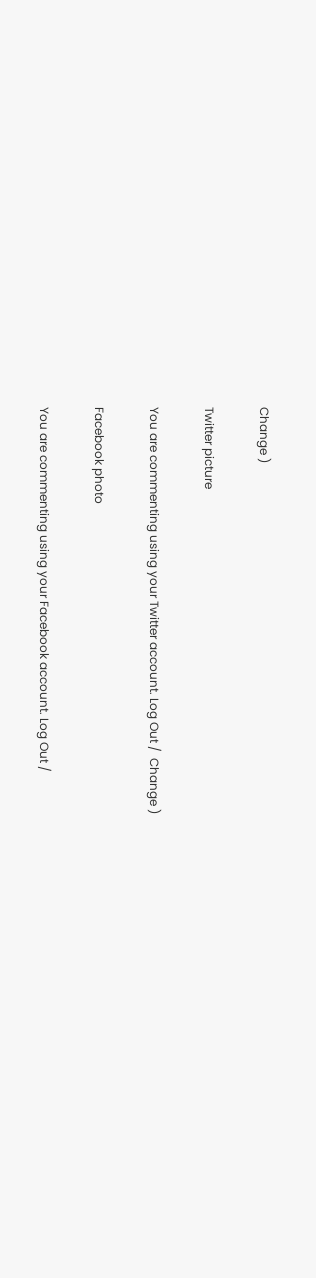Change )

Twitter picture

You are commenting using your Twitter account. Log Out /  Change )

Facebook photo

You are commenting using your Facebook account. Log Out /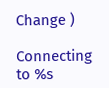Change )

Connecting to %s